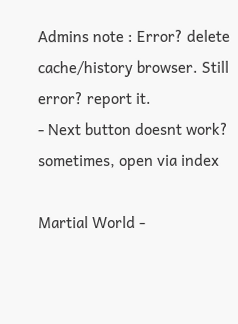Admins note : Error? delete cache/history browser. Still error? report it.
- Next button doesnt work? sometimes, open via index

Martial World -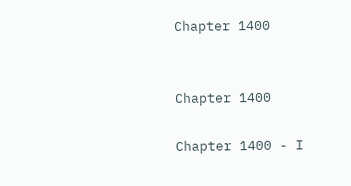Chapter 1400


Chapter 1400

Chapter 1400 - I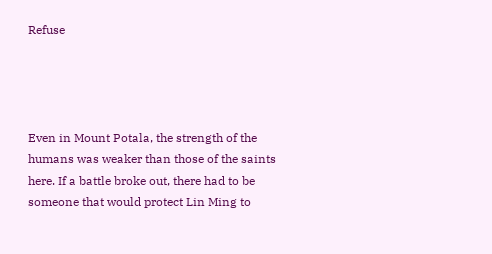Refuse




Even in Mount Potala, the strength of the humans was weaker than those of the saints here. If a battle broke out, there had to be someone that would protect Lin Ming to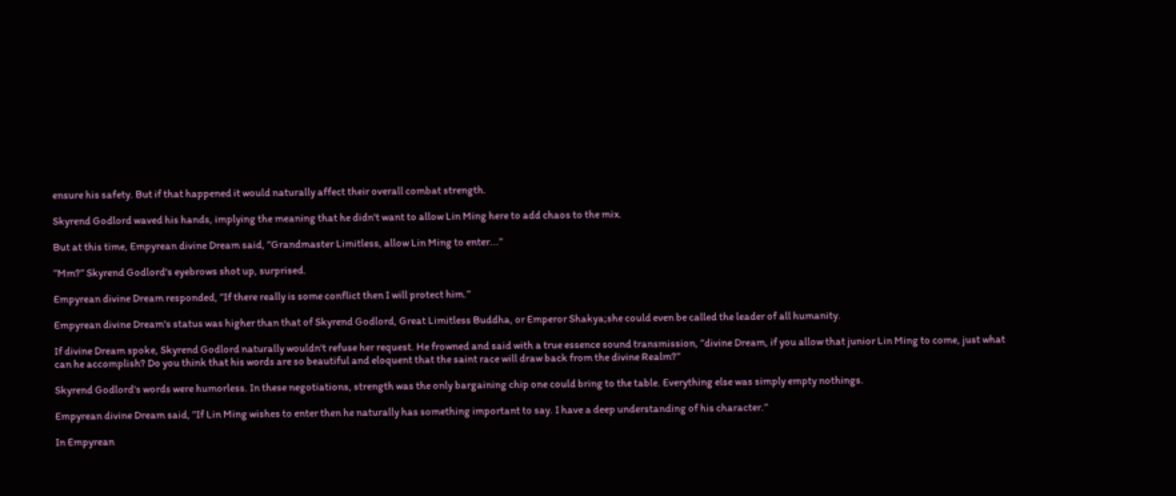ensure his safety. But if that happened it would naturally affect their overall combat strength.

Skyrend Godlord waved his hands, implying the meaning that he didn't want to allow Lin Ming here to add chaos to the mix.

But at this time, Empyrean divine Dream said, ’’Grandmaster Limitless, allow Lin Ming to enter...’’

’’Mm?’’ Skyrend Godlord's eyebrows shot up, surprised.

Empyrean divine Dream responded, ’’If there really is some conflict then I will protect him.’’

Empyrean divine Dream's status was higher than that of Skyrend Godlord, Great Limitless Buddha, or Emperor Shakya;she could even be called the leader of all humanity.

If divine Dream spoke, Skyrend Godlord naturally wouldn't refuse her request. He frowned and said with a true essence sound transmission, ’’divine Dream, if you allow that junior Lin Ming to come, just what can he accomplish? Do you think that his words are so beautiful and eloquent that the saint race will draw back from the divine Realm?’’

Skyrend Godlord's words were humorless. In these negotiations, strength was the only bargaining chip one could bring to the table. Everything else was simply empty nothings.

Empyrean divine Dream said, ’’If Lin Ming wishes to enter then he naturally has something important to say. I have a deep understanding of his character.’’

In Empyrean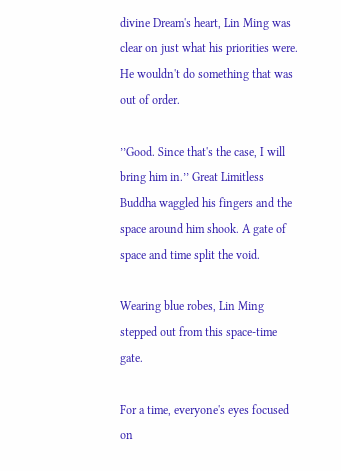divine Dream's heart, Lin Ming was clear on just what his priorities were. He wouldn't do something that was out of order.

’’Good. Since that's the case, I will bring him in.’’ Great Limitless Buddha waggled his fingers and the space around him shook. A gate of space and time split the void.

Wearing blue robes, Lin Ming stepped out from this space-time gate.

For a time, everyone's eyes focused on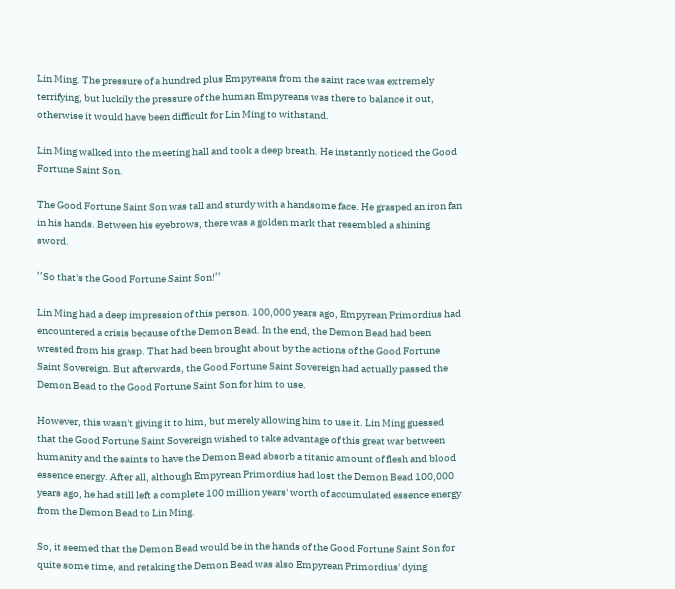Lin Ming. The pressure of a hundred plus Empyreans from the saint race was extremely terrifying, but luckily the pressure of the human Empyreans was there to balance it out, otherwise it would have been difficult for Lin Ming to withstand.

Lin Ming walked into the meeting hall and took a deep breath. He instantly noticed the Good Fortune Saint Son.

The Good Fortune Saint Son was tall and sturdy with a handsome face. He grasped an iron fan in his hands. Between his eyebrows, there was a golden mark that resembled a shining sword.

’’So that's the Good Fortune Saint Son!’’

Lin Ming had a deep impression of this person. 100,000 years ago, Empyrean Primordius had encountered a crisis because of the Demon Bead. In the end, the Demon Bead had been wrested from his grasp. That had been brought about by the actions of the Good Fortune Saint Sovereign. But afterwards, the Good Fortune Saint Sovereign had actually passed the Demon Bead to the Good Fortune Saint Son for him to use.

However, this wasn't giving it to him, but merely allowing him to use it. Lin Ming guessed that the Good Fortune Saint Sovereign wished to take advantage of this great war between humanity and the saints to have the Demon Bead absorb a titanic amount of flesh and blood essence energy. After all, although Empyrean Primordius had lost the Demon Bead 100,000 years ago, he had still left a complete 100 million years' worth of accumulated essence energy from the Demon Bead to Lin Ming.

So, it seemed that the Demon Bead would be in the hands of the Good Fortune Saint Son for quite some time, and retaking the Demon Bead was also Empyrean Primordius' dying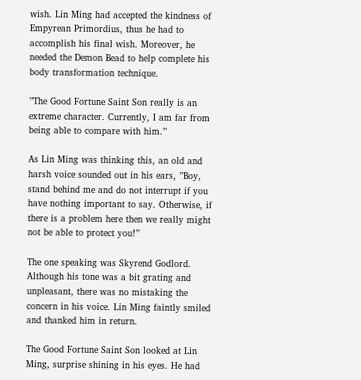wish. Lin Ming had accepted the kindness of Empyrean Primordius, thus he had to accomplish his final wish. Moreover, he needed the Demon Bead to help complete his body transformation technique.

’’The Good Fortune Saint Son really is an extreme character. Currently, I am far from being able to compare with him.’’

As Lin Ming was thinking this, an old and harsh voice sounded out in his ears, ’’Boy, stand behind me and do not interrupt if you have nothing important to say. Otherwise, if there is a problem here then we really might not be able to protect you!’’

The one speaking was Skyrend Godlord. Although his tone was a bit grating and unpleasant, there was no mistaking the concern in his voice. Lin Ming faintly smiled and thanked him in return.

The Good Fortune Saint Son looked at Lin Ming, surprise shining in his eyes. He had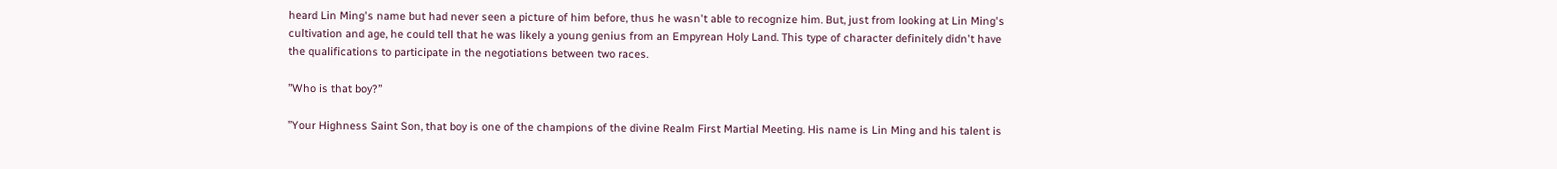heard Lin Ming's name but had never seen a picture of him before, thus he wasn't able to recognize him. But, just from looking at Lin Ming's cultivation and age, he could tell that he was likely a young genius from an Empyrean Holy Land. This type of character definitely didn't have the qualifications to participate in the negotiations between two races.

’’Who is that boy?’’

’’Your Highness Saint Son, that boy is one of the champions of the divine Realm First Martial Meeting. His name is Lin Ming and his talent is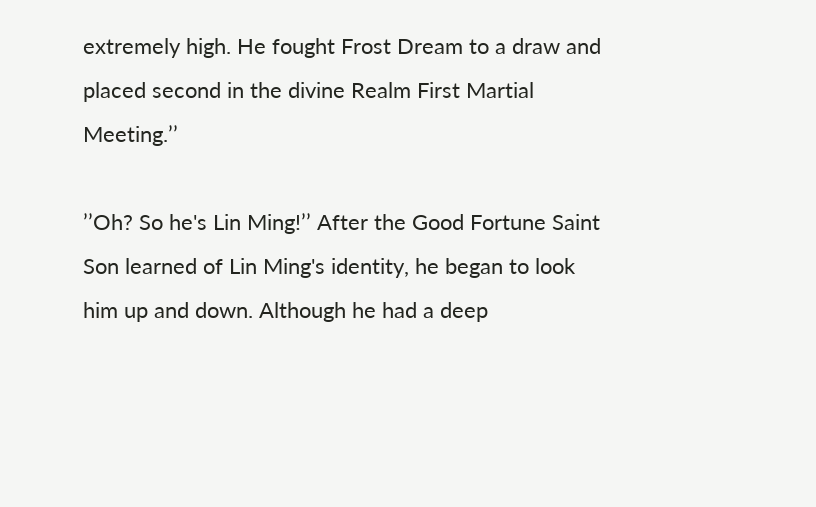extremely high. He fought Frost Dream to a draw and placed second in the divine Realm First Martial Meeting.’’

’’Oh? So he's Lin Ming!’’ After the Good Fortune Saint Son learned of Lin Ming's identity, he began to look him up and down. Although he had a deep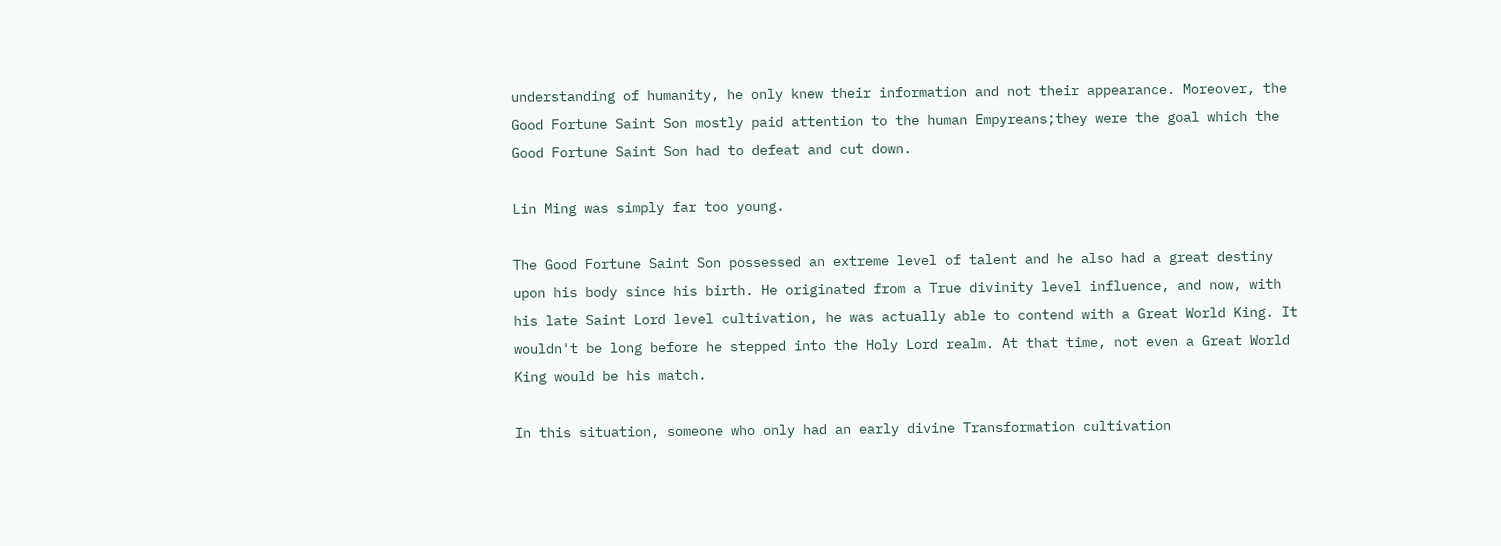understanding of humanity, he only knew their information and not their appearance. Moreover, the Good Fortune Saint Son mostly paid attention to the human Empyreans;they were the goal which the Good Fortune Saint Son had to defeat and cut down.

Lin Ming was simply far too young.

The Good Fortune Saint Son possessed an extreme level of talent and he also had a great destiny upon his body since his birth. He originated from a True divinity level influence, and now, with his late Saint Lord level cultivation, he was actually able to contend with a Great World King. It wouldn't be long before he stepped into the Holy Lord realm. At that time, not even a Great World King would be his match.

In this situation, someone who only had an early divine Transformation cultivation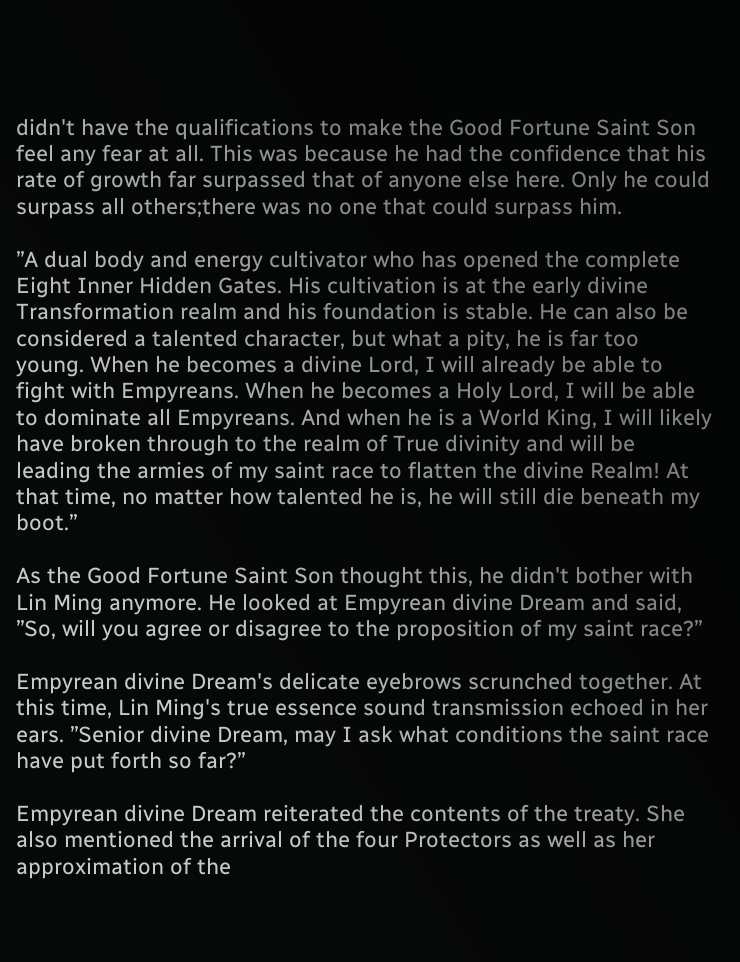didn't have the qualifications to make the Good Fortune Saint Son feel any fear at all. This was because he had the confidence that his rate of growth far surpassed that of anyone else here. Only he could surpass all others;there was no one that could surpass him.

’’A dual body and energy cultivator who has opened the complete Eight Inner Hidden Gates. His cultivation is at the early divine Transformation realm and his foundation is stable. He can also be considered a talented character, but what a pity, he is far too young. When he becomes a divine Lord, I will already be able to fight with Empyreans. When he becomes a Holy Lord, I will be able to dominate all Empyreans. And when he is a World King, I will likely have broken through to the realm of True divinity and will be leading the armies of my saint race to flatten the divine Realm! At that time, no matter how talented he is, he will still die beneath my boot.’’

As the Good Fortune Saint Son thought this, he didn't bother with Lin Ming anymore. He looked at Empyrean divine Dream and said, ’’So, will you agree or disagree to the proposition of my saint race?’’

Empyrean divine Dream's delicate eyebrows scrunched together. At this time, Lin Ming's true essence sound transmission echoed in her ears. ’’Senior divine Dream, may I ask what conditions the saint race have put forth so far?’’

Empyrean divine Dream reiterated the contents of the treaty. She also mentioned the arrival of the four Protectors as well as her approximation of the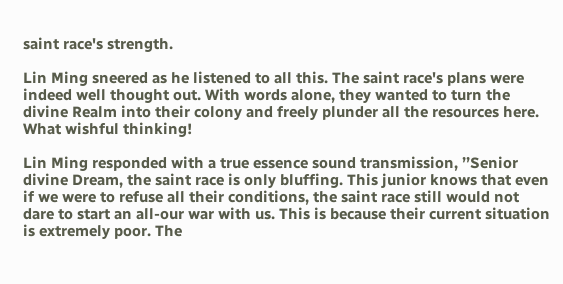saint race's strength.

Lin Ming sneered as he listened to all this. The saint race's plans were indeed well thought out. With words alone, they wanted to turn the divine Realm into their colony and freely plunder all the resources here. What wishful thinking!

Lin Ming responded with a true essence sound transmission, ’’Senior divine Dream, the saint race is only bluffing. This junior knows that even if we were to refuse all their conditions, the saint race still would not dare to start an all-our war with us. This is because their current situation is extremely poor. The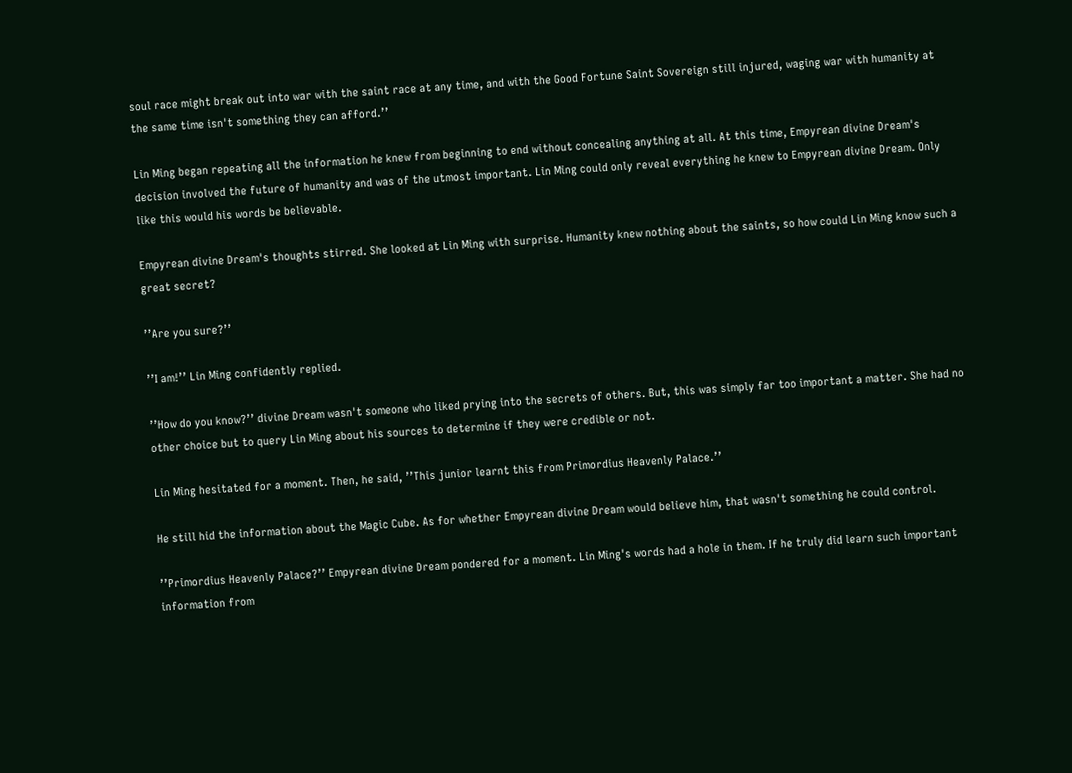soul race might break out into war with the saint race at any time, and with the Good Fortune Saint Sovereign still injured, waging war with humanity at the same time isn't something they can afford.’’

Lin Ming began repeating all the information he knew from beginning to end without concealing anything at all. At this time, Empyrean divine Dream's decision involved the future of humanity and was of the utmost important. Lin Ming could only reveal everything he knew to Empyrean divine Dream. Only like this would his words be believable.

Empyrean divine Dream's thoughts stirred. She looked at Lin Ming with surprise. Humanity knew nothing about the saints, so how could Lin Ming know such a great secret?

’’Are you sure?’’

’’I am!’’ Lin Ming confidently replied.

’’How do you know?’’ divine Dream wasn't someone who liked prying into the secrets of others. But, this was simply far too important a matter. She had no other choice but to query Lin Ming about his sources to determine if they were credible or not.

Lin Ming hesitated for a moment. Then, he said, ’’This junior learnt this from Primordius Heavenly Palace.’’

He still hid the information about the Magic Cube. As for whether Empyrean divine Dream would believe him, that wasn't something he could control.

’’Primordius Heavenly Palace?’’ Empyrean divine Dream pondered for a moment. Lin Ming's words had a hole in them. If he truly did learn such important information from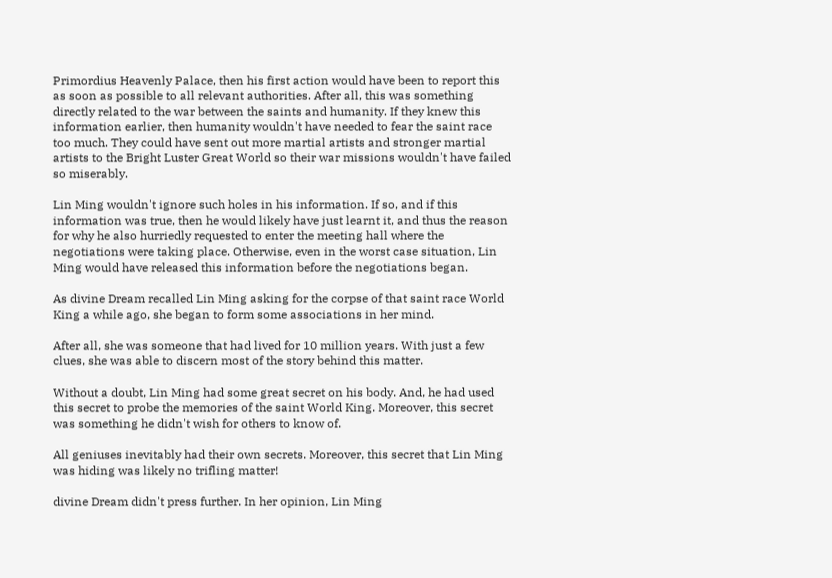Primordius Heavenly Palace, then his first action would have been to report this as soon as possible to all relevant authorities. After all, this was something directly related to the war between the saints and humanity. If they knew this information earlier, then humanity wouldn't have needed to fear the saint race too much. They could have sent out more martial artists and stronger martial artists to the Bright Luster Great World so their war missions wouldn't have failed so miserably.

Lin Ming wouldn't ignore such holes in his information. If so, and if this information was true, then he would likely have just learnt it, and thus the reason for why he also hurriedly requested to enter the meeting hall where the negotiations were taking place. Otherwise, even in the worst case situation, Lin Ming would have released this information before the negotiations began.

As divine Dream recalled Lin Ming asking for the corpse of that saint race World King a while ago, she began to form some associations in her mind.

After all, she was someone that had lived for 10 million years. With just a few clues, she was able to discern most of the story behind this matter.

Without a doubt, Lin Ming had some great secret on his body. And, he had used this secret to probe the memories of the saint World King. Moreover, this secret was something he didn't wish for others to know of.

All geniuses inevitably had their own secrets. Moreover, this secret that Lin Ming was hiding was likely no trifling matter!

divine Dream didn't press further. In her opinion, Lin Ming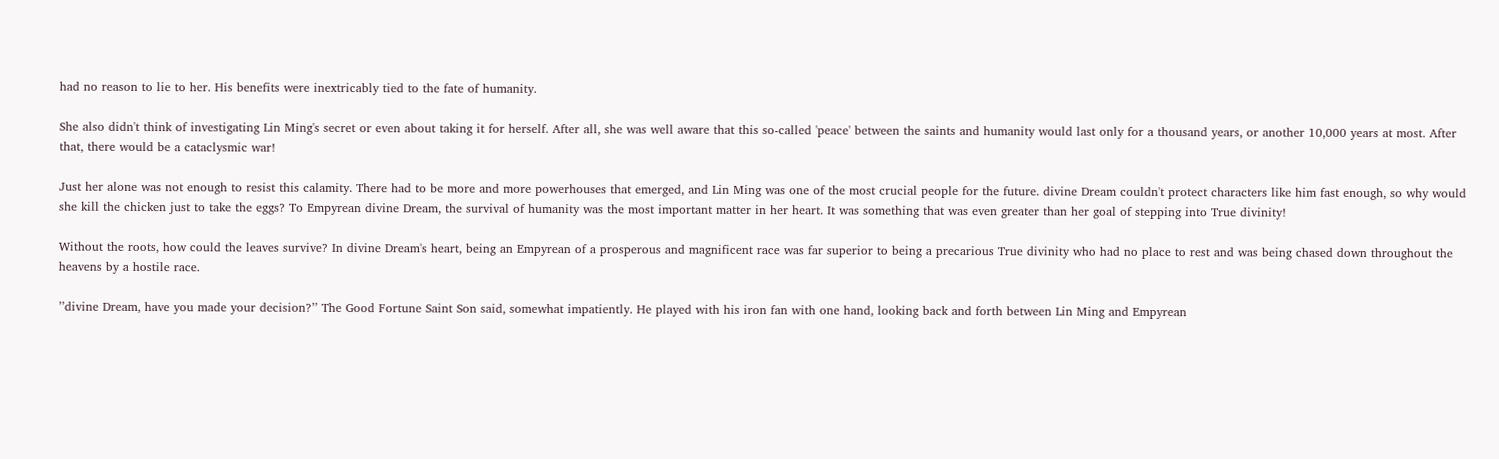had no reason to lie to her. His benefits were inextricably tied to the fate of humanity.

She also didn't think of investigating Lin Ming's secret or even about taking it for herself. After all, she was well aware that this so-called 'peace' between the saints and humanity would last only for a thousand years, or another 10,000 years at most. After that, there would be a cataclysmic war!

Just her alone was not enough to resist this calamity. There had to be more and more powerhouses that emerged, and Lin Ming was one of the most crucial people for the future. divine Dream couldn't protect characters like him fast enough, so why would she kill the chicken just to take the eggs? To Empyrean divine Dream, the survival of humanity was the most important matter in her heart. It was something that was even greater than her goal of stepping into True divinity!

Without the roots, how could the leaves survive? In divine Dream's heart, being an Empyrean of a prosperous and magnificent race was far superior to being a precarious True divinity who had no place to rest and was being chased down throughout the heavens by a hostile race.

’’divine Dream, have you made your decision?’’ The Good Fortune Saint Son said, somewhat impatiently. He played with his iron fan with one hand, looking back and forth between Lin Ming and Empyrean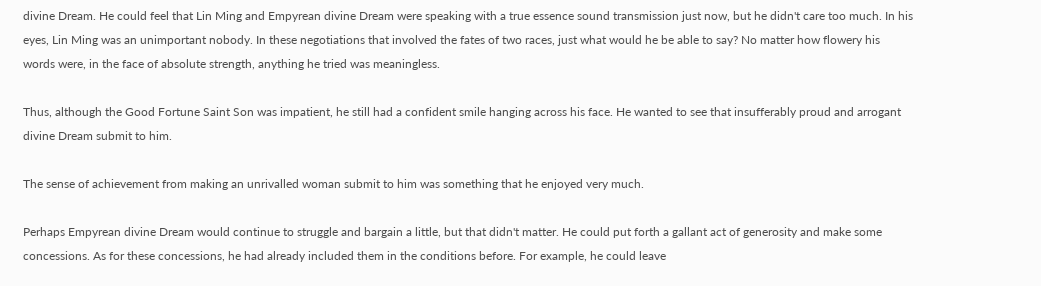divine Dream. He could feel that Lin Ming and Empyrean divine Dream were speaking with a true essence sound transmission just now, but he didn't care too much. In his eyes, Lin Ming was an unimportant nobody. In these negotiations that involved the fates of two races, just what would he be able to say? No matter how flowery his words were, in the face of absolute strength, anything he tried was meaningless.

Thus, although the Good Fortune Saint Son was impatient, he still had a confident smile hanging across his face. He wanted to see that insufferably proud and arrogant divine Dream submit to him.

The sense of achievement from making an unrivalled woman submit to him was something that he enjoyed very much.

Perhaps Empyrean divine Dream would continue to struggle and bargain a little, but that didn't matter. He could put forth a gallant act of generosity and make some concessions. As for these concessions, he had already included them in the conditions before. For example, he could leave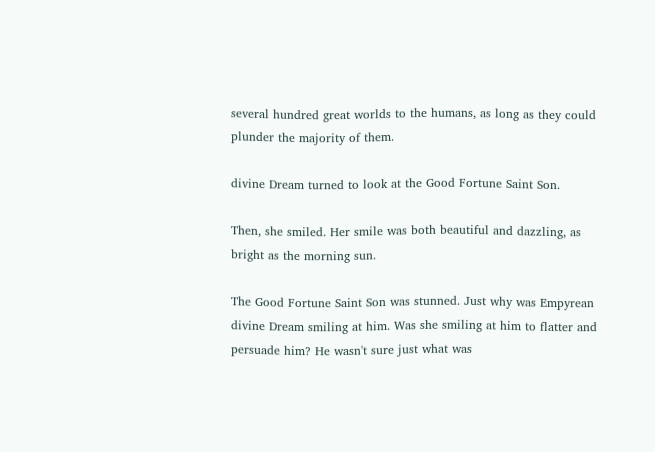several hundred great worlds to the humans, as long as they could plunder the majority of them.

divine Dream turned to look at the Good Fortune Saint Son.

Then, she smiled. Her smile was both beautiful and dazzling, as bright as the morning sun.

The Good Fortune Saint Son was stunned. Just why was Empyrean divine Dream smiling at him. Was she smiling at him to flatter and persuade him? He wasn't sure just what was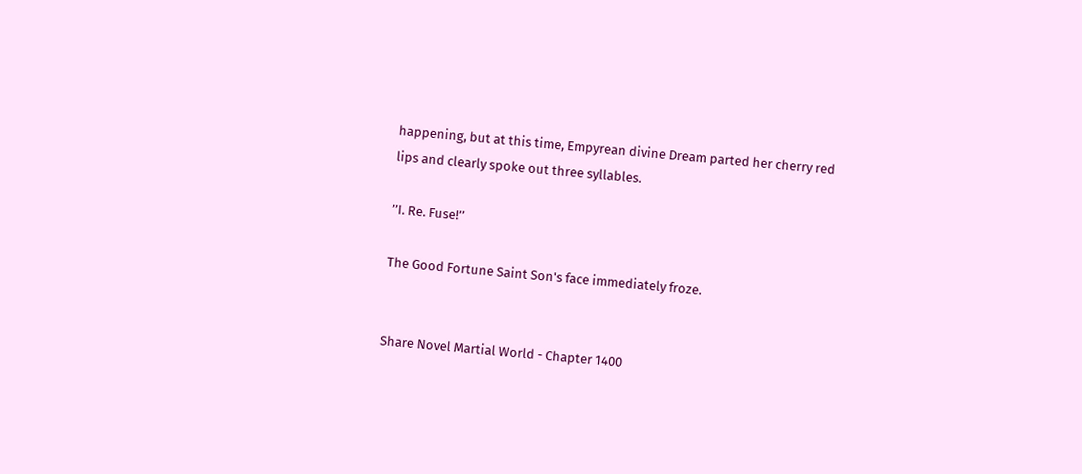happening, but at this time, Empyrean divine Dream parted her cherry red lips and clearly spoke out three syllables.

’’I. Re. Fuse!’’

The Good Fortune Saint Son's face immediately froze.


Share Novel Martial World - Chapter 1400